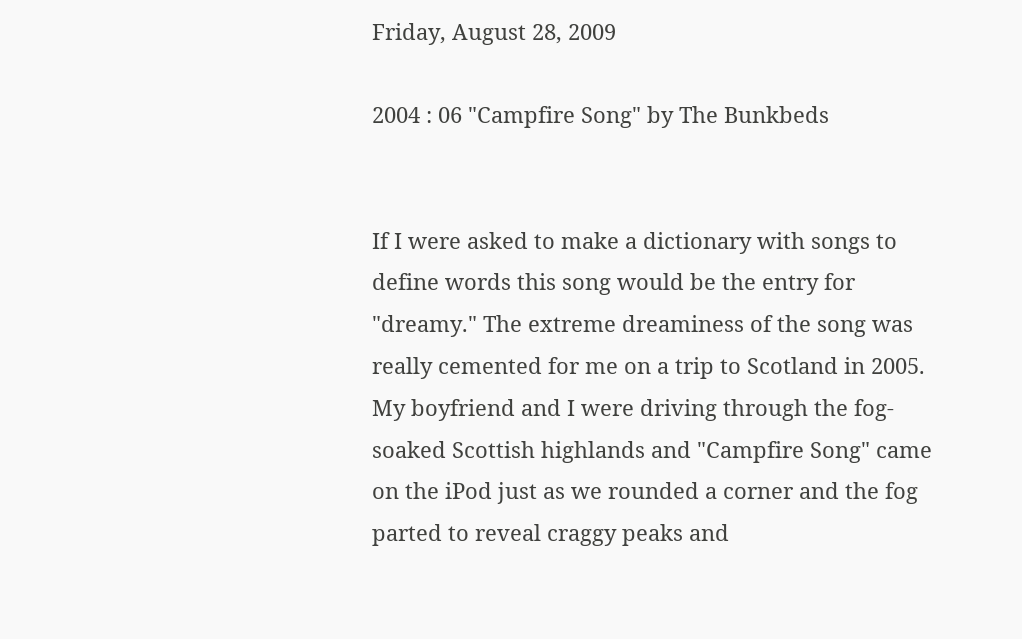Friday, August 28, 2009

2004 : 06 "Campfire Song" by The Bunkbeds


If I were asked to make a dictionary with songs to define words this song would be the entry for "dreamy." The extreme dreaminess of the song was really cemented for me on a trip to Scotland in 2005. My boyfriend and I were driving through the fog-soaked Scottish highlands and "Campfire Song" came on the iPod just as we rounded a corner and the fog parted to reveal craggy peaks and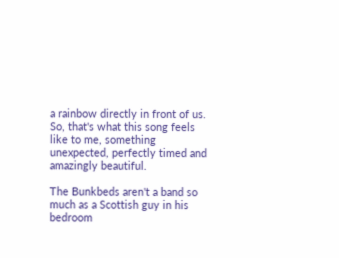a rainbow directly in front of us. So, that's what this song feels like to me, something unexpected, perfectly timed and amazingly beautiful.

The Bunkbeds aren't a band so much as a Scottish guy in his bedroom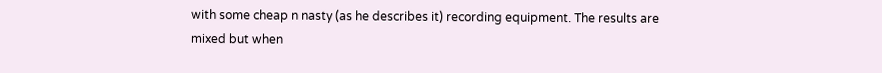with some cheap n nasty (as he describes it) recording equipment. The results are mixed but when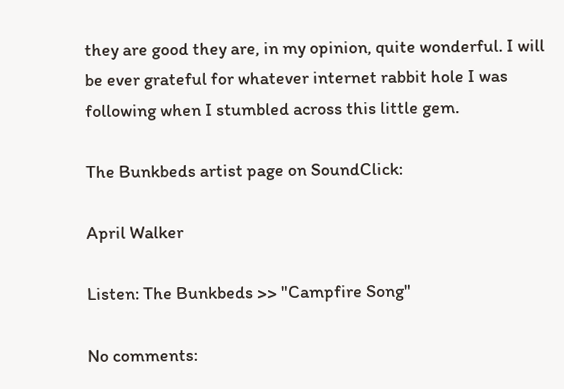they are good they are, in my opinion, quite wonderful. I will be ever grateful for whatever internet rabbit hole I was following when I stumbled across this little gem.

The Bunkbeds artist page on SoundClick:

April Walker

Listen: The Bunkbeds >> "Campfire Song"

No comments: